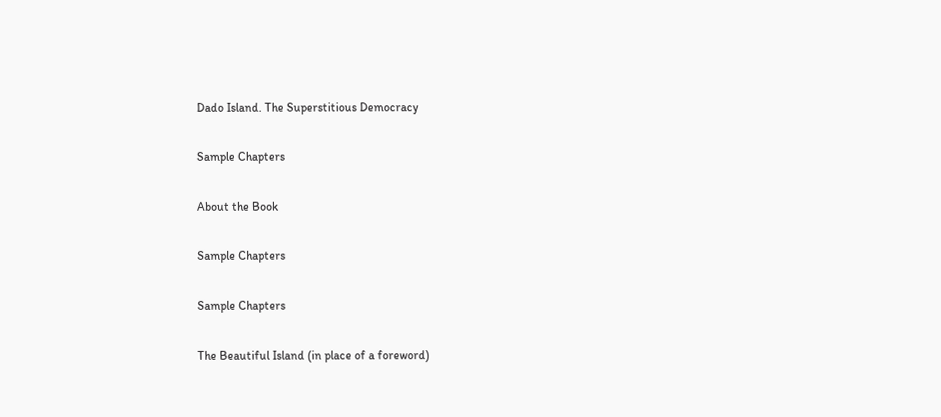Dado Island. The Superstitious Democracy

Sample Chapters

About the Book

Sample Chapters

Sample Chapters

The Beautiful Island (in place of a foreword)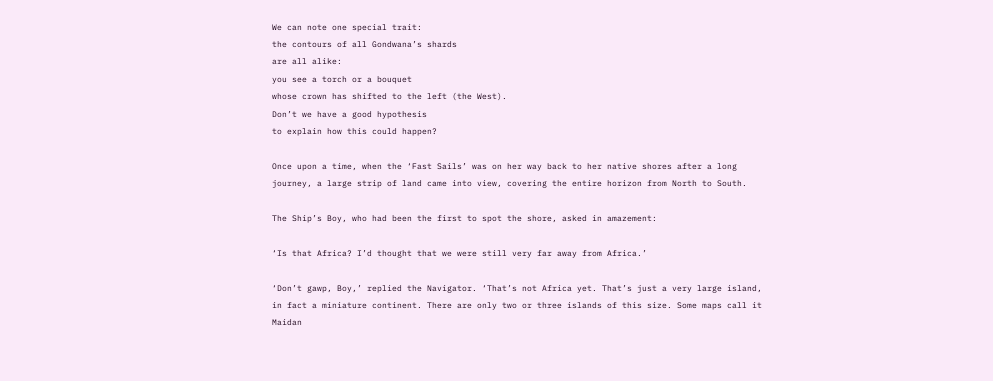We can note one special trait:
the contours of all Gondwana’s shards
are all alike:
you see a torch or a bouquet
whose crown has shifted to the left (the West).
Don’t we have a good hypothesis
to explain how this could happen?

Once upon a time, when the ‘Fast Sails’ was on her way back to her native shores after a long journey, a large strip of land came into view, covering the entire horizon from North to South.

The Ship’s Boy, who had been the first to spot the shore, asked in amazement:

‘Is that Africa? I’d thought that we were still very far away from Africa.’

‘Don’t gawp, Boy,’ replied the Navigator. ‘That’s not Africa yet. That’s just a very large island, in fact a miniature continent. There are only two or three islands of this size. Some maps call it Maidan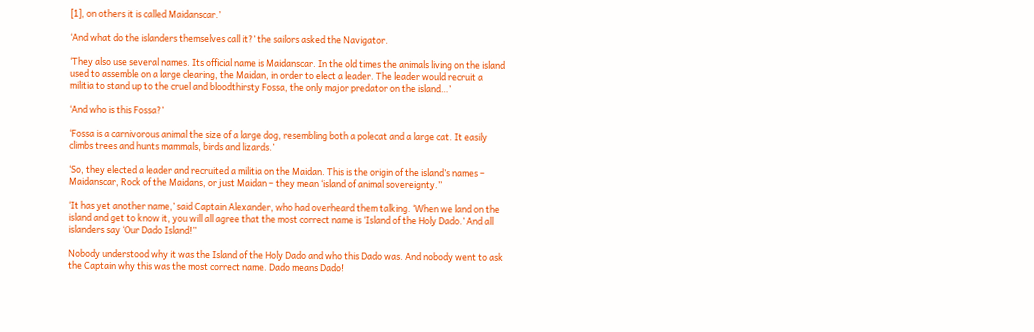[1], on others it is called Maidanscar.’

‘And what do the islanders themselves call it?’ the sailors asked the Navigator.

‘They also use several names. Its official name is Maidanscar. In the old times the animals living on the island used to assemble on a large clearing, the Maidan, in order to elect a leader. The leader would recruit a militia to stand up to the cruel and bloodthirsty Fossa, the only major predator on the island…’

‘And who is this Fossa?’

‘Fossa is a carnivorous animal the size of a large dog, resembling both a polecat and a large cat. It easily climbs trees and hunts mammals, birds and lizards.’

‘So, they elected a leader and recruited a militia on the Maidan. This is the origin of the island’s names – Maidanscar, Rock of the Maidans, or just Maidan – they mean ‘island of animal sovereignty.’’

‘It has yet another name,’ said Captain Alexander, who had overheard them talking. ‘When we land on the island and get to know it, you will all agree that the most correct name is ‘Island of the Holy Dado.’ And all islanders say ‘Our Dado Island!’’

Nobody understood why it was the Island of the Holy Dado and who this Dado was. And nobody went to ask the Captain why this was the most correct name. Dado means Dado!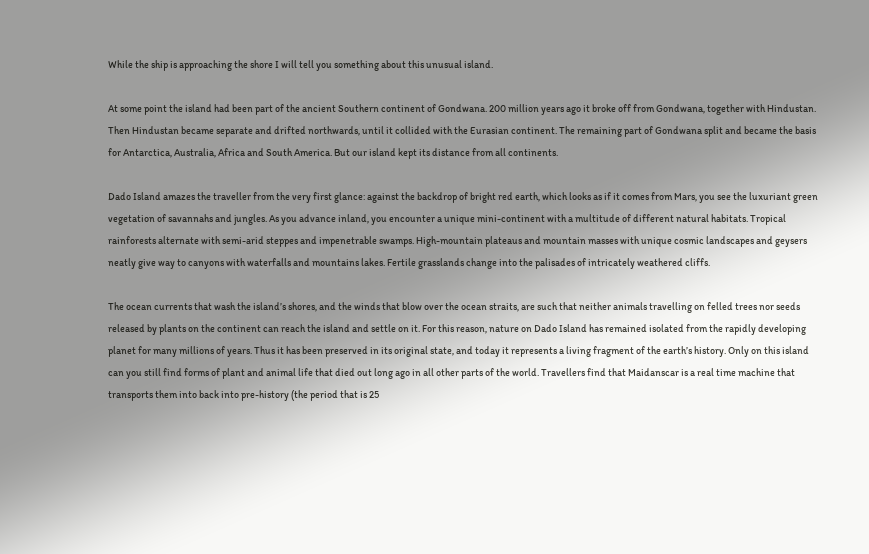While the ship is approaching the shore I will tell you something about this unusual island.

At some point the island had been part of the ancient Southern continent of Gondwana. 200 million years ago it broke off from Gondwana, together with Hindustan. Then Hindustan became separate and drifted northwards, until it collided with the Eurasian continent. The remaining part of Gondwana split and became the basis for Antarctica, Australia, Africa and South America. But our island kept its distance from all continents.

Dado Island amazes the traveller from the very first glance: against the backdrop of bright red earth, which looks as if it comes from Mars, you see the luxuriant green vegetation of savannahs and jungles. As you advance inland, you encounter a unique mini-continent with a multitude of different natural habitats. Tropical rainforests alternate with semi-arid steppes and impenetrable swamps. High-mountain plateaus and mountain masses with unique cosmic landscapes and geysers neatly give way to canyons with waterfalls and mountains lakes. Fertile grasslands change into the palisades of intricately weathered cliffs.

The ocean currents that wash the island’s shores, and the winds that blow over the ocean straits, are such that neither animals travelling on felled trees nor seeds released by plants on the continent can reach the island and settle on it. For this reason, nature on Dado Island has remained isolated from the rapidly developing planet for many millions of years. Thus it has been preserved in its original state, and today it represents a living fragment of the earth’s history. Only on this island can you still find forms of plant and animal life that died out long ago in all other parts of the world. Travellers find that Maidanscar is a real time machine that transports them into back into pre-history (the period that is 25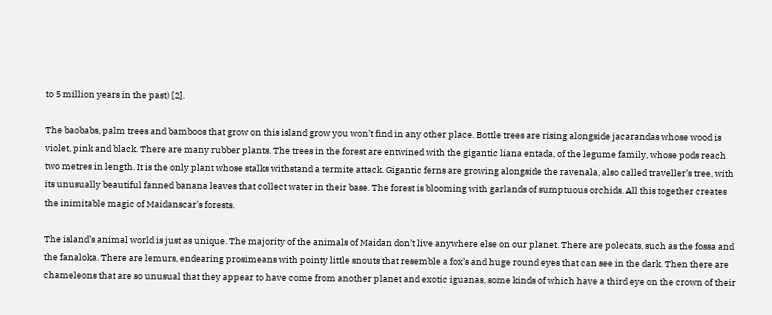to 5 million years in the past) [2].

The baobabs, palm trees and bamboos that grow on this island grow you won’t find in any other place. Bottle trees are rising alongside jacarandas whose wood is violet, pink and black. There are many rubber plants. The trees in the forest are entwined with the gigantic liana entada, of the legume family, whose pods reach two metres in length. It is the only plant whose stalks withstand a termite attack. Gigantic ferns are growing alongside the ravenala, also called traveller’s tree, with its unusually beautiful fanned banana leaves that collect water in their base. The forest is blooming with garlands of sumptuous orchids. All this together creates the inimitable magic of Maidanscar’s forests.

The island’s animal world is just as unique. The majority of the animals of Maidan don’t live anywhere else on our planet. There are polecats, such as the fossa and the fanaloka. There are lemurs, endearing prosimeans with pointy little snouts that resemble a fox’s and huge round eyes that can see in the dark. Then there are chameleons that are so unusual that they appear to have come from another planet and exotic iguanas, some kinds of which have a third eye on the crown of their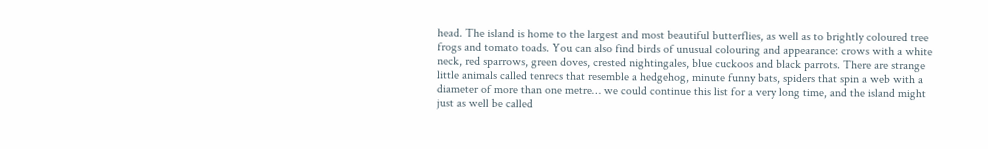head. The island is home to the largest and most beautiful butterflies, as well as to brightly coloured tree frogs and tomato toads. You can also find birds of unusual colouring and appearance: crows with a white neck, red sparrows, green doves, crested nightingales, blue cuckoos and black parrots. There are strange little animals called tenrecs that resemble a hedgehog, minute funny bats, spiders that spin a web with a diameter of more than one metre… we could continue this list for a very long time, and the island might just as well be called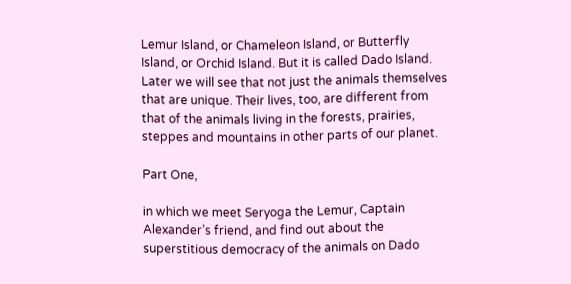Lemur Island, or Chameleon Island, or Butterfly Island, or Orchid Island. But it is called Dado Island. Later we will see that not just the animals themselves that are unique. Their lives, too, are different from that of the animals living in the forests, prairies, steppes and mountains in other parts of our planet.

Part One,

in which we meet Seryoga the Lemur, Captain Alexander’s friend, and find out about the superstitious democracy of the animals on Dado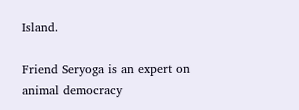Island.

Friend Seryoga is an expert on animal democracy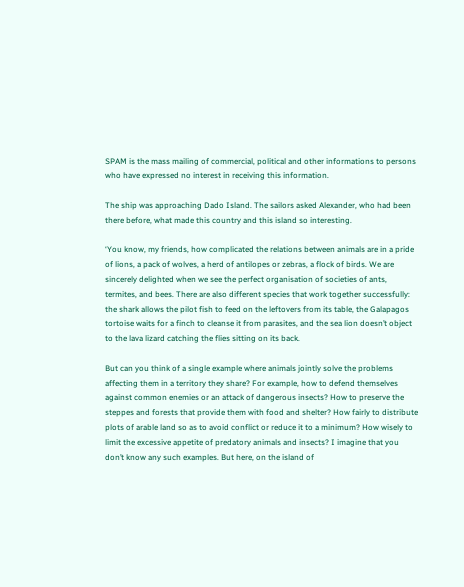SPAM is the mass mailing of commercial, political and other informations to persons who have expressed no interest in receiving this information.

The ship was approaching Dado Island. The sailors asked Alexander, who had been there before, what made this country and this island so interesting.

‘You know, my friends, how complicated the relations between animals are in a pride of lions, a pack of wolves, a herd of antilopes or zebras, a flock of birds. We are sincerely delighted when we see the perfect organisation of societies of ants, termites, and bees. There are also different species that work together successfully: the shark allows the pilot fish to feed on the leftovers from its table, the Galapagos tortoise waits for a finch to cleanse it from parasites, and the sea lion doesn’t object to the lava lizard catching the flies sitting on its back.

But can you think of a single example where animals jointly solve the problems affecting them in a territory they share? For example, how to defend themselves against common enemies or an attack of dangerous insects? How to preserve the steppes and forests that provide them with food and shelter? How fairly to distribute plots of arable land so as to avoid conflict or reduce it to a minimum? How wisely to limit the excessive appetite of predatory animals and insects? I imagine that you don’t know any such examples. But here, on the island of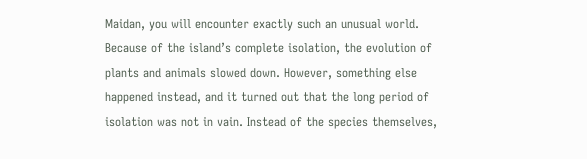Maidan, you will encounter exactly such an unusual world. Because of the island’s complete isolation, the evolution of plants and animals slowed down. However, something else happened instead, and it turned out that the long period of isolation was not in vain. Instead of the species themselves,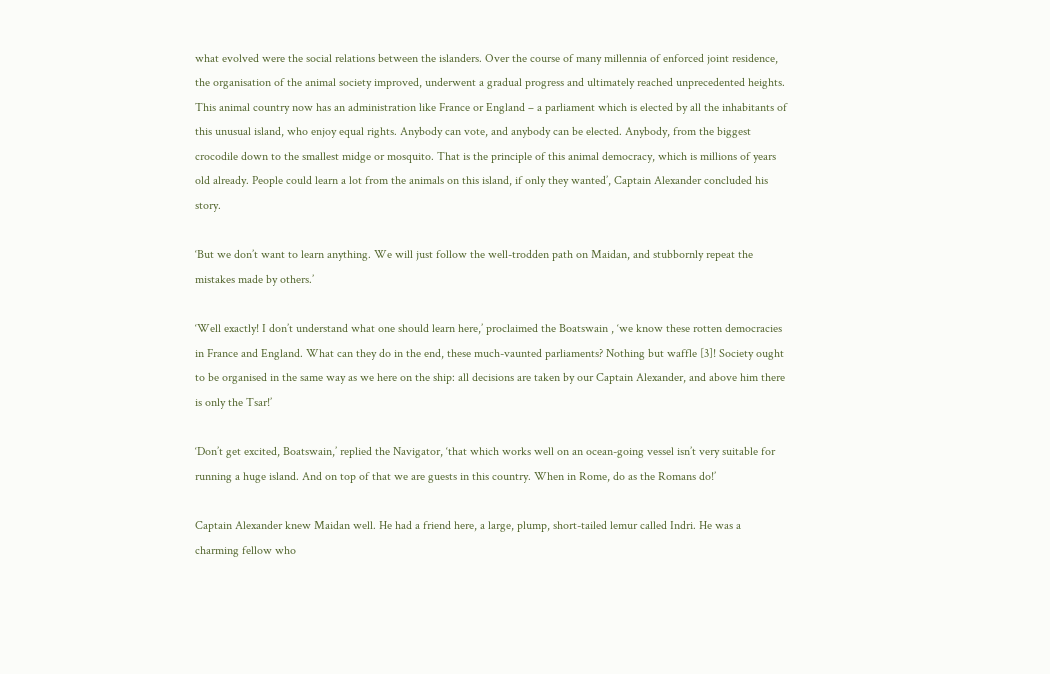what evolved were the social relations between the islanders. Over the course of many millennia of enforced joint residence, the organisation of the animal society improved, underwent a gradual progress and ultimately reached unprecedented heights. This animal country now has an administration like France or England – a parliament which is elected by all the inhabitants of this unusual island, who enjoy equal rights. Anybody can vote, and anybody can be elected. Anybody, from the biggest crocodile down to the smallest midge or mosquito. That is the principle of this animal democracy, which is millions of years old already. People could learn a lot from the animals on this island, if only they wanted’, Captain Alexander concluded his story.

‘But we don’t want to learn anything. We will just follow the well-trodden path on Maidan, and stubbornly repeat the mistakes made by others.’

‘Well exactly! I don’t understand what one should learn here,’ proclaimed the Boatswain , ‘we know these rotten democracies in France and England. What can they do in the end, these much-vaunted parliaments? Nothing but waffle [3]! Society ought to be organised in the same way as we here on the ship: all decisions are taken by our Captain Alexander, and above him there is only the Tsar!’

‘Don’t get excited, Boatswain,’ replied the Navigator, ‘that which works well on an ocean-going vessel isn’t very suitable for running a huge island. And on top of that we are guests in this country. When in Rome, do as the Romans do!’

Captain Alexander knew Maidan well. He had a friend here, a large, plump, short-tailed lemur called Indri. He was a charming fellow who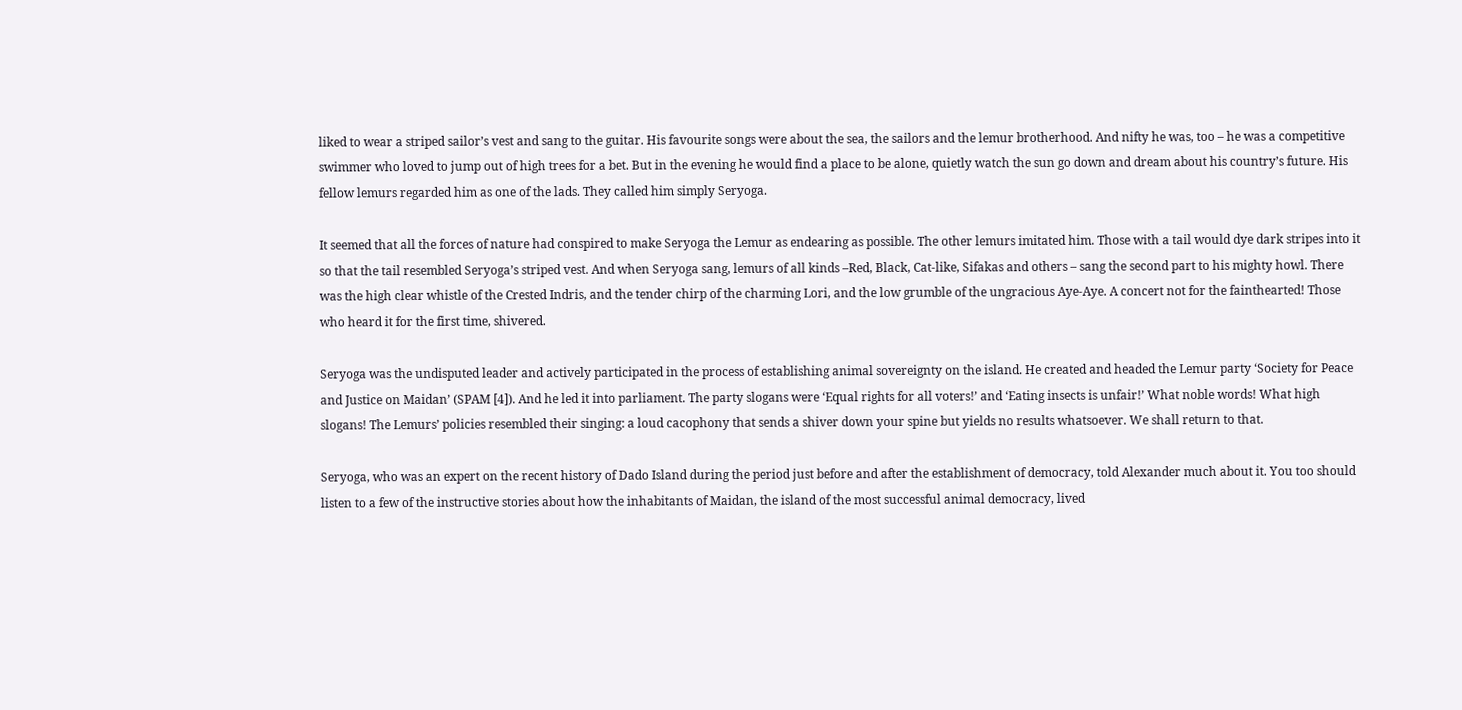liked to wear a striped sailor’s vest and sang to the guitar. His favourite songs were about the sea, the sailors and the lemur brotherhood. And nifty he was, too – he was a competitive swimmer who loved to jump out of high trees for a bet. But in the evening he would find a place to be alone, quietly watch the sun go down and dream about his country’s future. His fellow lemurs regarded him as one of the lads. They called him simply Seryoga.

It seemed that all the forces of nature had conspired to make Seryoga the Lemur as endearing as possible. The other lemurs imitated him. Those with a tail would dye dark stripes into it so that the tail resembled Seryoga’s striped vest. And when Seryoga sang, lemurs of all kinds –Red, Black, Cat-like, Sifakas and others – sang the second part to his mighty howl. There was the high clear whistle of the Crested Indris, and the tender chirp of the charming Lori, and the low grumble of the ungracious Aye-Aye. A concert not for the fainthearted! Those who heard it for the first time, shivered.

Seryoga was the undisputed leader and actively participated in the process of establishing animal sovereignty on the island. He created and headed the Lemur party ‘Society for Peace and Justice on Maidan’ (SPAM [4]). And he led it into parliament. The party slogans were ‘Equal rights for all voters!’ and ‘Eating insects is unfair!’ What noble words! What high slogans! The Lemurs’ policies resembled their singing: a loud cacophony that sends a shiver down your spine but yields no results whatsoever. We shall return to that.

Seryoga, who was an expert on the recent history of Dado Island during the period just before and after the establishment of democracy, told Alexander much about it. You too should listen to a few of the instructive stories about how the inhabitants of Maidan, the island of the most successful animal democracy, lived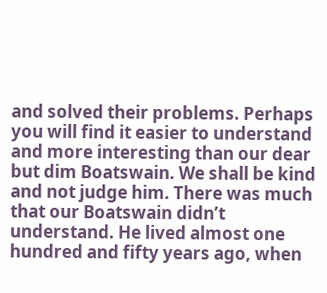and solved their problems. Perhaps you will find it easier to understand and more interesting than our dear but dim Boatswain. We shall be kind and not judge him. There was much that our Boatswain didn’t understand. He lived almost one hundred and fifty years ago, when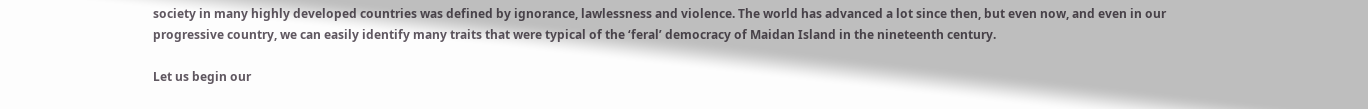society in many highly developed countries was defined by ignorance, lawlessness and violence. The world has advanced a lot since then, but even now, and even in our progressive country, we can easily identify many traits that were typical of the ‘feral’ democracy of Maidan Island in the nineteenth century.

Let us begin our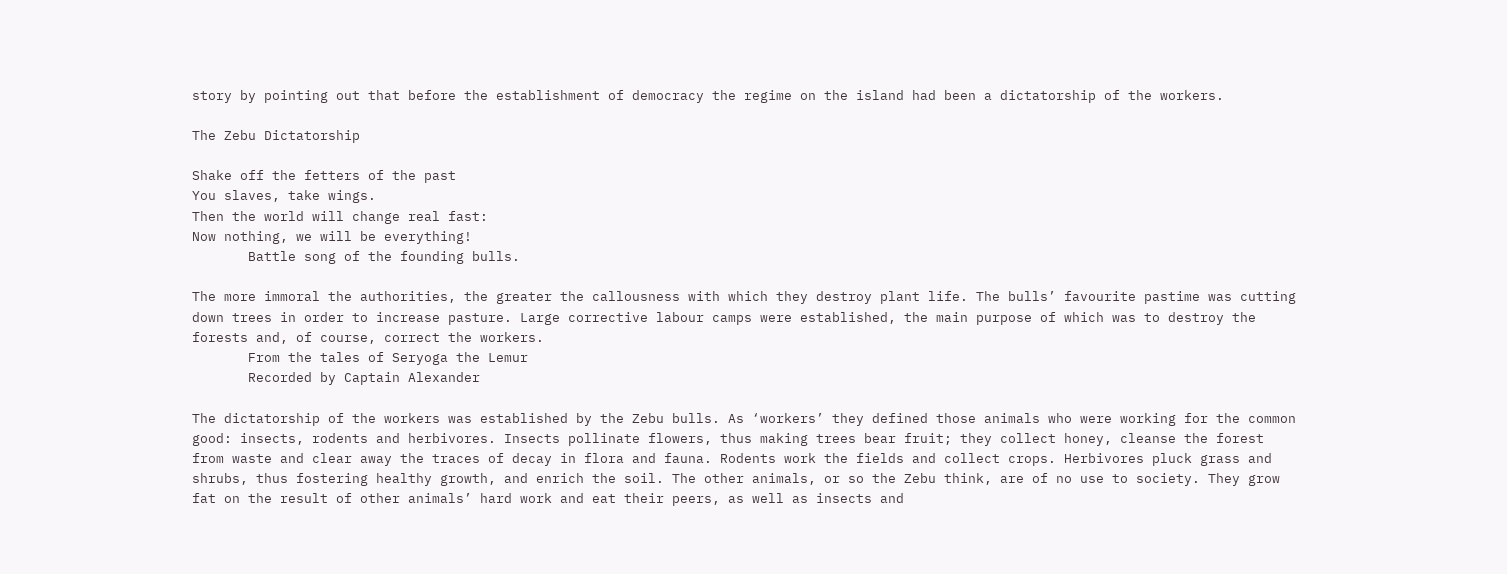story by pointing out that before the establishment of democracy the regime on the island had been a dictatorship of the workers.

The Zebu Dictatorship

Shake off the fetters of the past
You slaves, take wings.
Then the world will change real fast:
Now nothing, we will be everything!
       Battle song of the founding bulls.

The more immoral the authorities, the greater the callousness with which they destroy plant life. The bulls’ favourite pastime was cutting down trees in order to increase pasture. Large corrective labour camps were established, the main purpose of which was to destroy the forests and, of course, correct the workers.
       From the tales of Seryoga the Lemur
       Recorded by Captain Alexander

The dictatorship of the workers was established by the Zebu bulls. As ‘workers’ they defined those animals who were working for the common good: insects, rodents and herbivores. Insects pollinate flowers, thus making trees bear fruit; they collect honey, cleanse the forest from waste and clear away the traces of decay in flora and fauna. Rodents work the fields and collect crops. Herbivores pluck grass and shrubs, thus fostering healthy growth, and enrich the soil. The other animals, or so the Zebu think, are of no use to society. They grow fat on the result of other animals’ hard work and eat their peers, as well as insects and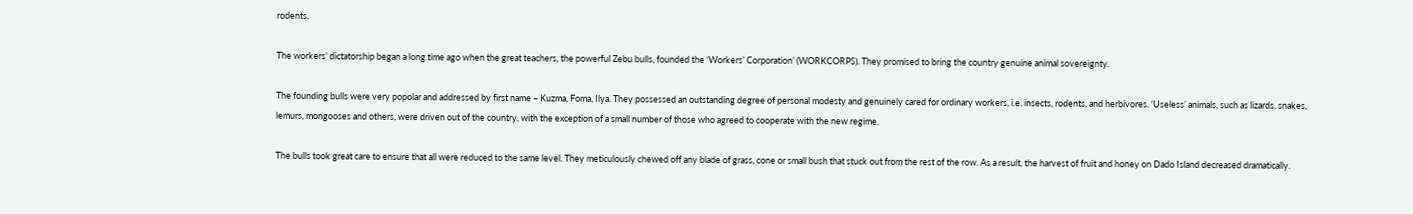rodents.

The workers’ dictatorship began a long time ago when the great teachers, the powerful Zebu bulls, founded the ‘Workers’ Corporation’ (WORKCORPS). They promised to bring the country genuine animal sovereignty.

The founding bulls were very popolar and addressed by first name – Kuzma, Foma, Ilya. They possessed an outstanding degree of personal modesty and genuinely cared for ordinary workers, i.e. insects, rodents, and herbivores. ‘Useless’ animals, such as lizards, snakes, lemurs, mongooses and others, were driven out of the country, with the exception of a small number of those who agreed to cooperate with the new regime.

The bulls took great care to ensure that all were reduced to the same level. They meticulously chewed off any blade of grass, cone or small bush that stuck out from the rest of the row. As a result, the harvest of fruit and honey on Dado Island decreased dramatically.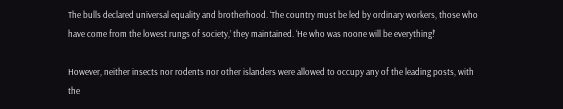The bulls declared universal equality and brotherhood. ‘The country must be led by ordinary workers, those who have come from the lowest rungs of society,’ they maintained. ‘He who was noone will be everything!’

However, neither insects nor rodents nor other islanders were allowed to occupy any of the leading posts, with the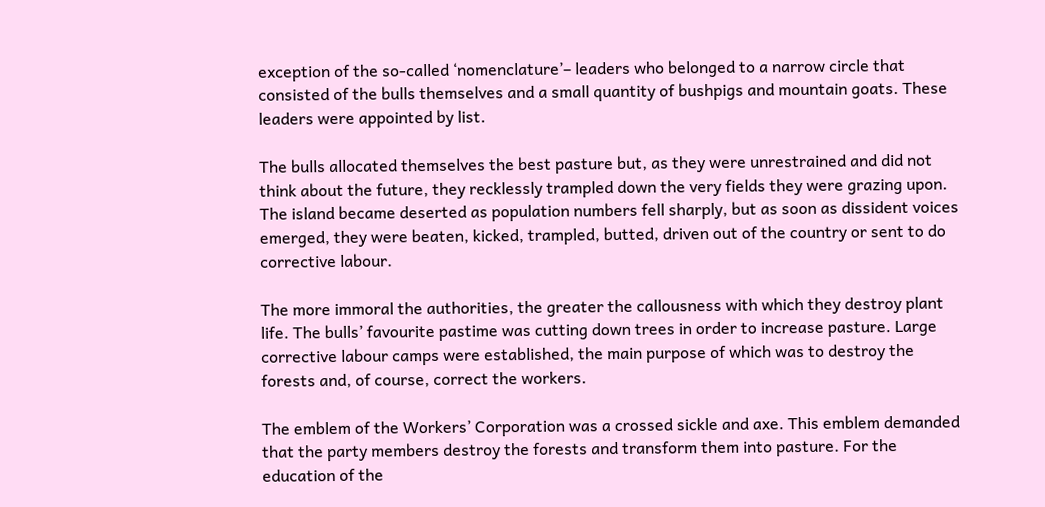exception of the so-called ‘nomenclature’– leaders who belonged to a narrow circle that consisted of the bulls themselves and a small quantity of bushpigs and mountain goats. These leaders were appointed by list.

The bulls allocated themselves the best pasture but, as they were unrestrained and did not think about the future, they recklessly trampled down the very fields they were grazing upon. The island became deserted as population numbers fell sharply, but as soon as dissident voices emerged, they were beaten, kicked, trampled, butted, driven out of the country or sent to do corrective labour.

The more immoral the authorities, the greater the callousness with which they destroy plant life. The bulls’ favourite pastime was cutting down trees in order to increase pasture. Large corrective labour camps were established, the main purpose of which was to destroy the forests and, of course, correct the workers.

The emblem of the Workers’ Corporation was a crossed sickle and axe. This emblem demanded that the party members destroy the forests and transform them into pasture. For the education of the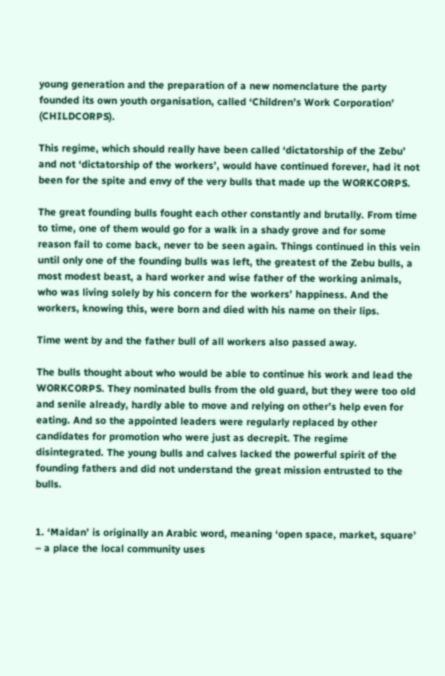young generation and the preparation of a new nomenclature the party founded its own youth organisation, called ‘Children’s Work Corporation’ (CHILDCORPS).

This regime, which should really have been called ‘dictatorship of the Zebu’ and not ‘dictatorship of the workers’, would have continued forever, had it not been for the spite and envy of the very bulls that made up the WORKCORPS.

The great founding bulls fought each other constantly and brutally. From time to time, one of them would go for a walk in a shady grove and for some reason fail to come back, never to be seen again. Things continued in this vein until only one of the founding bulls was left, the greatest of the Zebu bulls, a most modest beast, a hard worker and wise father of the working animals, who was living solely by his concern for the workers’ happiness. And the workers, knowing this, were born and died with his name on their lips.

Time went by and the father bull of all workers also passed away.

The bulls thought about who would be able to continue his work and lead the WORKCORPS. They nominated bulls from the old guard, but they were too old and senile already, hardly able to move and relying on other’s help even for eating. And so the appointed leaders were regularly replaced by other candidates for promotion who were just as decrepit. The regime disintegrated. The young bulls and calves lacked the powerful spirit of the founding fathers and did not understand the great mission entrusted to the bulls.


1. ‘Maidan’ is originally an Arabic word, meaning ‘open space, market, square’ – a place the local community uses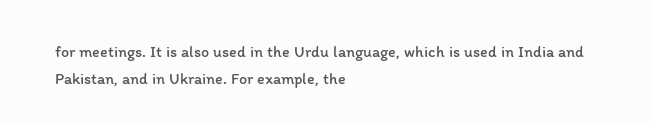for meetings. It is also used in the Urdu language, which is used in India and Pakistan, and in Ukraine. For example, the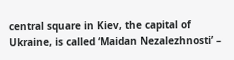central square in Kiev, the capital of Ukraine, is called ‘Maidan Nezalezhnosti’ –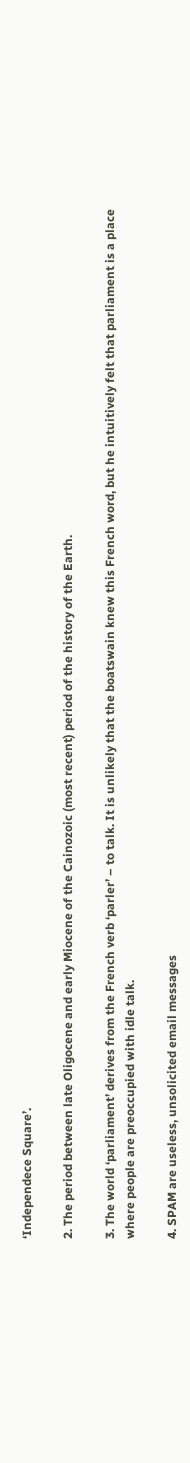‘Independece Square’.

2. The period between late Oligocene and early Miocene of the Cainozoic (most recent) period of the history of the Earth.

3. The world ‘parliament’ derives from the French verb ‘parler’ – to talk. It is unlikely that the boatswain knew this French word, but he intuitively felt that parliament is a place where people are preoccupied with idle talk.

4. SPAM are useless, unsolicited email messages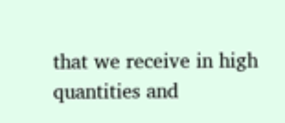that we receive in high quantities and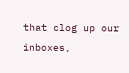that clog up our inboxes,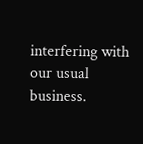interfering with our usual business.